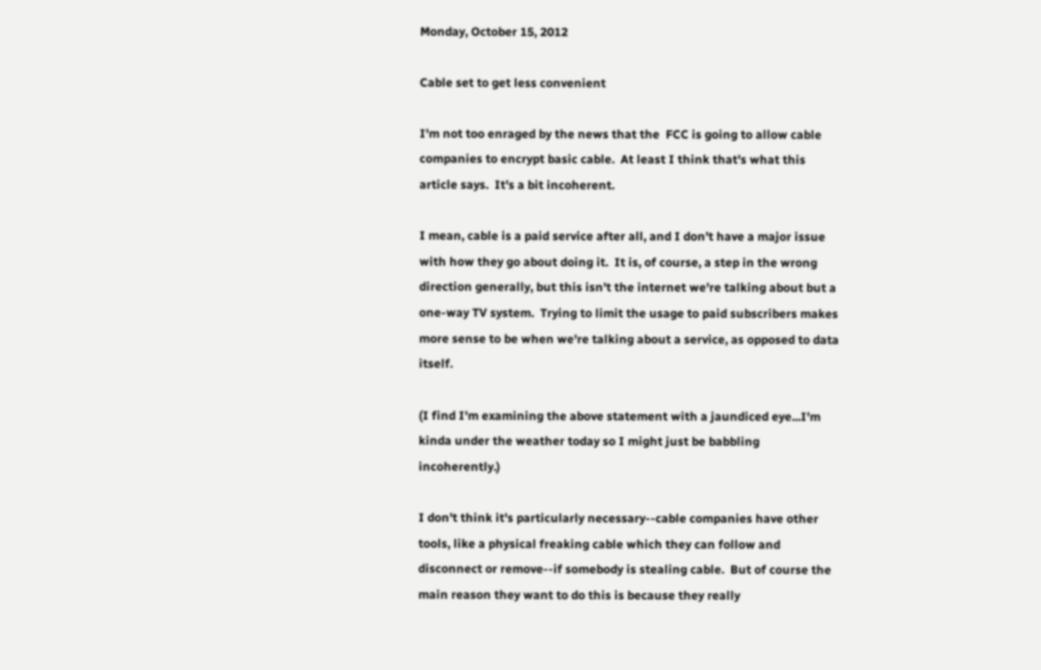Monday, October 15, 2012

Cable set to get less convenient

I'm not too enraged by the news that the  FCC is going to allow cable companies to encrypt basic cable.  At least I think that's what this article says.  It's a bit incoherent.

I mean, cable is a paid service after all, and I don't have a major issue with how they go about doing it.  It is, of course, a step in the wrong direction generally, but this isn't the internet we're talking about but a one-way TV system.  Trying to limit the usage to paid subscribers makes more sense to be when we're talking about a service, as opposed to data itself.

(I find I'm examining the above statement with a jaundiced eye...I'm kinda under the weather today so I might just be babbling incoherently.)

I don't think it's particularly necessary--cable companies have other tools, like a physical freaking cable which they can follow and disconnect or remove--if somebody is stealing cable.  But of course the main reason they want to do this is because they really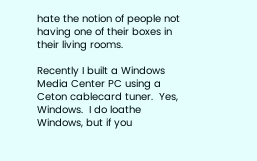hate the notion of people not having one of their boxes in their living rooms.

Recently I built a Windows Media Center PC using a Ceton cablecard tuner.  Yes, Windows.  I do loathe Windows, but if you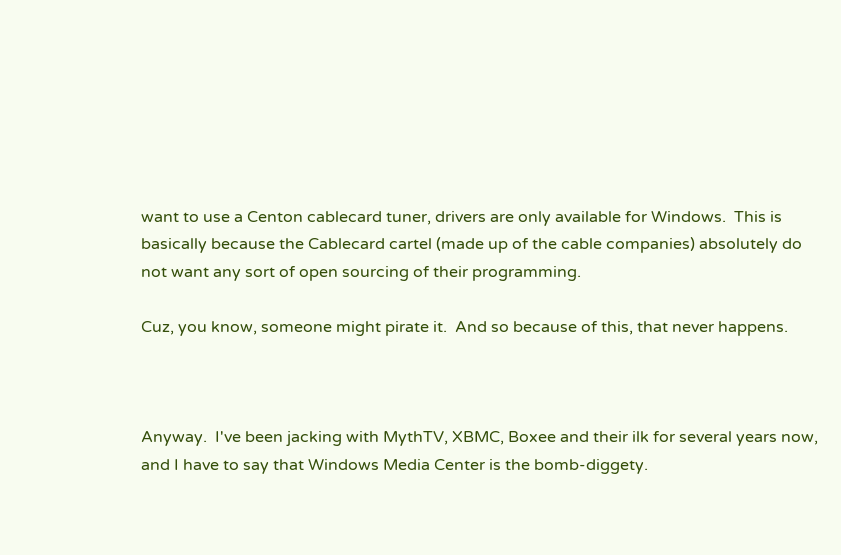want to use a Centon cablecard tuner, drivers are only available for Windows.  This is basically because the Cablecard cartel (made up of the cable companies) absolutely do not want any sort of open sourcing of their programming.

Cuz, you know, someone might pirate it.  And so because of this, that never happens.



Anyway.  I've been jacking with MythTV, XBMC, Boxee and their ilk for several years now, and I have to say that Windows Media Center is the bomb-diggety.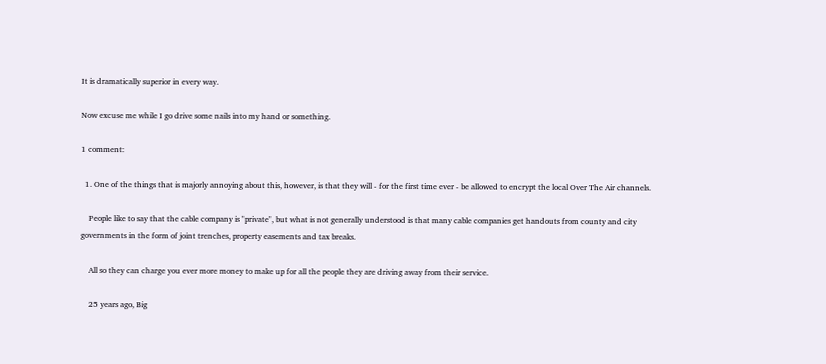It is dramatically superior in every way.

Now excuse me while I go drive some nails into my hand or something.

1 comment:

  1. One of the things that is majorly annoying about this, however, is that they will - for the first time ever - be allowed to encrypt the local Over The Air channels.

    People like to say that the cable company is "private", but what is not generally understood is that many cable companies get handouts from county and city governments in the form of joint trenches, property easements and tax breaks.

    All so they can charge you ever more money to make up for all the people they are driving away from their service.

    25 years ago, Big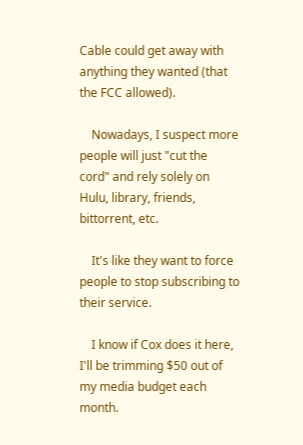Cable could get away with anything they wanted (that the FCC allowed).

    Nowadays, I suspect more people will just "cut the cord" and rely solely on Hulu, library, friends, bittorrent, etc.

    It's like they want to force people to stop subscribing to their service.

    I know if Cox does it here, I'll be trimming $50 out of my media budget each month.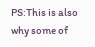PS:This is also why some of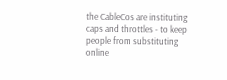the CableCos are instituting caps and throttles - to keep people from substituting online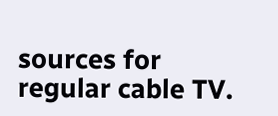sources for regular cable TV.